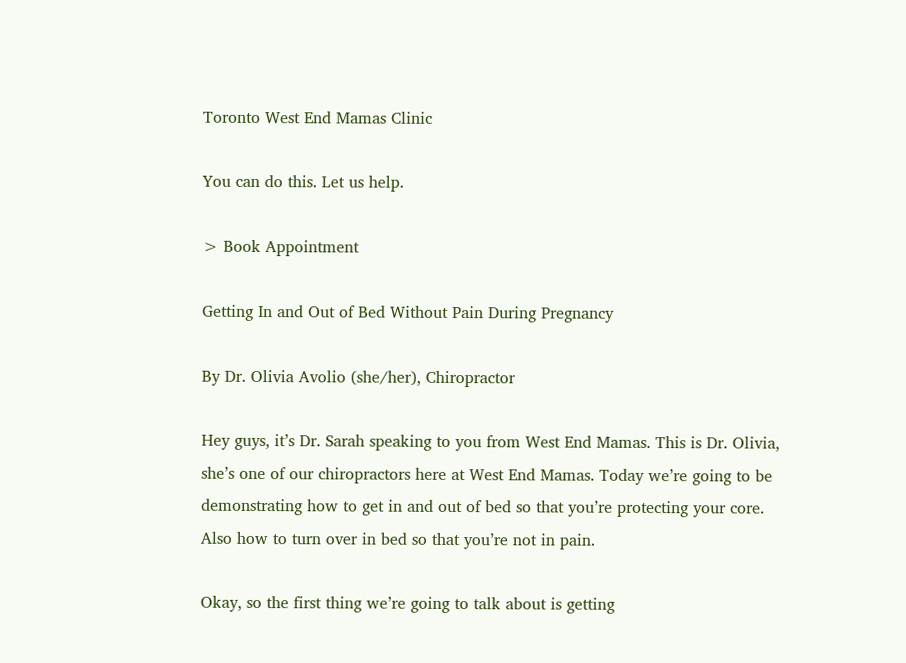Toronto West End Mamas Clinic

You can do this. Let us help.

> Book Appointment

Getting In and Out of Bed Without Pain During Pregnancy

By Dr. Olivia Avolio (she/her), Chiropractor

Hey guys, it’s Dr. Sarah speaking to you from West End Mamas. This is Dr. Olivia, she’s one of our chiropractors here at West End Mamas. Today we’re going to be demonstrating how to get in and out of bed so that you’re protecting your core. Also how to turn over in bed so that you’re not in pain.

Okay, so the first thing we’re going to talk about is getting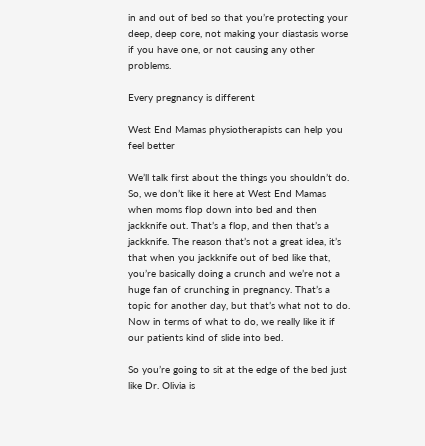in and out of bed so that you’re protecting your deep, deep core, not making your diastasis worse if you have one, or not causing any other problems.

Every pregnancy is different

West End Mamas physiotherapists can help you feel better

We’ll talk first about the things you shouldn’t do. So, we don’t like it here at West End Mamas when moms flop down into bed and then jackknife out. That’s a flop, and then that’s a jackknife. The reason that’s not a great idea, it’s that when you jackknife out of bed like that, you’re basically doing a crunch and we’re not a huge fan of crunching in pregnancy. That’s a topic for another day, but that’s what not to do. Now in terms of what to do, we really like it if our patients kind of slide into bed.

So you’re going to sit at the edge of the bed just like Dr. Olivia is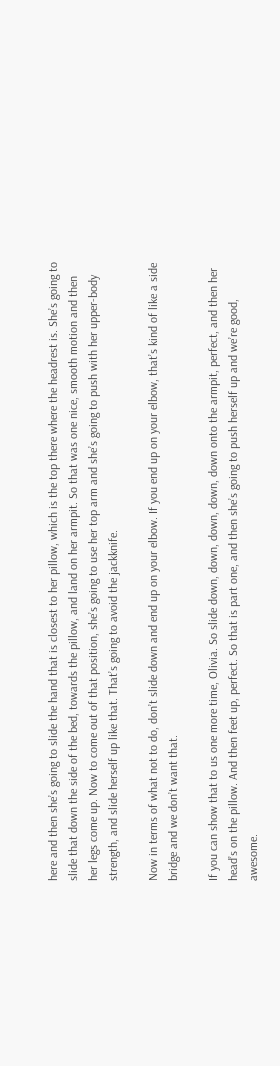here and then she’s going to slide the hand that is closest to her pillow, which is the top there where the headrest is. She’s going to slide that down the side of the bed, towards the pillow, and land on her armpit. So that was one nice, smooth motion and then her legs come up. Now to come out of that position, she’s going to use her top arm and she’s going to push with her upper-body strength, and slide herself up like that. That’s going to avoid the jackknife.

Now in terms of what not to do, don’t slide down and end up on your elbow. If you end up on your elbow, that’s kind of like a side bridge and we don’t want that.

If you can show that to us one more time, Olivia. So slide down, down, down, down, down onto the armpit, perfect, and then her head’s on the pillow. And then feet up, perfect. So that is part one, and then she’s going to push herself up and we’re good, awesome.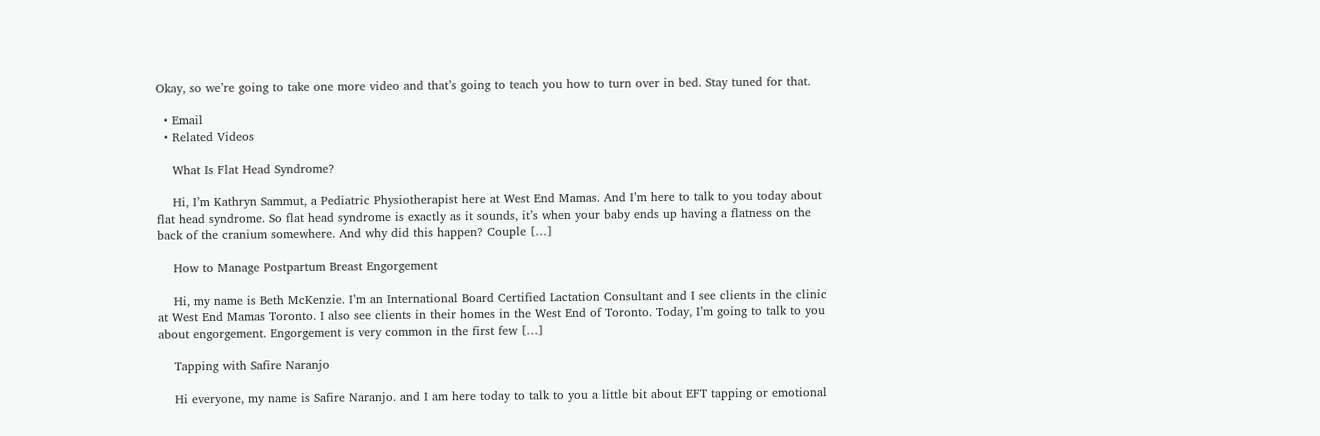Okay, so we’re going to take one more video and that’s going to teach you how to turn over in bed. Stay tuned for that.

  • Email
  • Related Videos

    What Is Flat Head Syndrome?

    Hi, I’m Kathryn Sammut, a Pediatric Physiotherapist here at West End Mamas. And I’m here to talk to you today about flat head syndrome. So flat head syndrome is exactly as it sounds, it’s when your baby ends up having a flatness on the back of the cranium somewhere. And why did this happen? Couple […]

    How to Manage Postpartum Breast Engorgement

    Hi, my name is Beth McKenzie. I’m an International Board Certified Lactation Consultant and I see clients in the clinic at West End Mamas Toronto. I also see clients in their homes in the West End of Toronto. Today, I’m going to talk to you about engorgement. Engorgement is very common in the first few […]

    Tapping with Safire Naranjo

    Hi everyone, my name is Safire Naranjo. and I am here today to talk to you a little bit about EFT tapping or emotional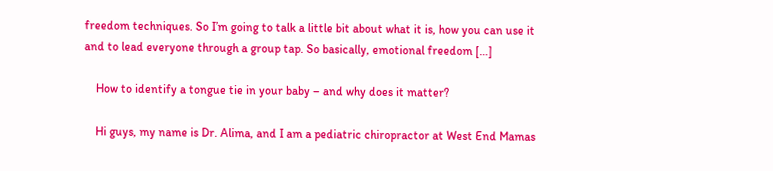freedom techniques. So I’m going to talk a little bit about what it is, how you can use it and to lead everyone through a group tap. So basically, emotional freedom […]

    How to identify a tongue tie in your baby – and why does it matter?

    Hi guys, my name is Dr. Alima, and I am a pediatric chiropractor at West End Mamas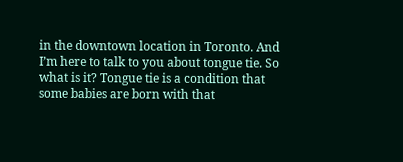in the downtown location in Toronto. And I’m here to talk to you about tongue tie. So what is it? Tongue tie is a condition that some babies are born with that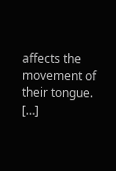affects the movement of their tongue. […]